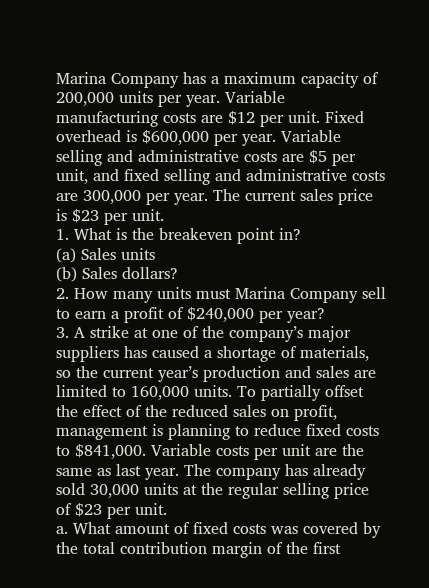Marina Company has a maximum capacity of 200,000 units per year. Variable manufacturing costs are $12 per unit. Fixed overhead is $600,000 per year. Variable selling and administrative costs are $5 per unit, and fixed selling and administrative costs are 300,000 per year. The current sales price is $23 per unit.
1. What is the breakeven point in?
(a) Sales units
(b) Sales dollars?
2. How many units must Marina Company sell to earn a profit of $240,000 per year?
3. A strike at one of the company’s major suppliers has caused a shortage of materials, so the current year’s production and sales are limited to 160,000 units. To partially offset the effect of the reduced sales on profit, management is planning to reduce fixed costs to $841,000. Variable costs per unit are the same as last year. The company has already sold 30,000 units at the regular selling price of $23 per unit.
a. What amount of fixed costs was covered by the total contribution margin of the first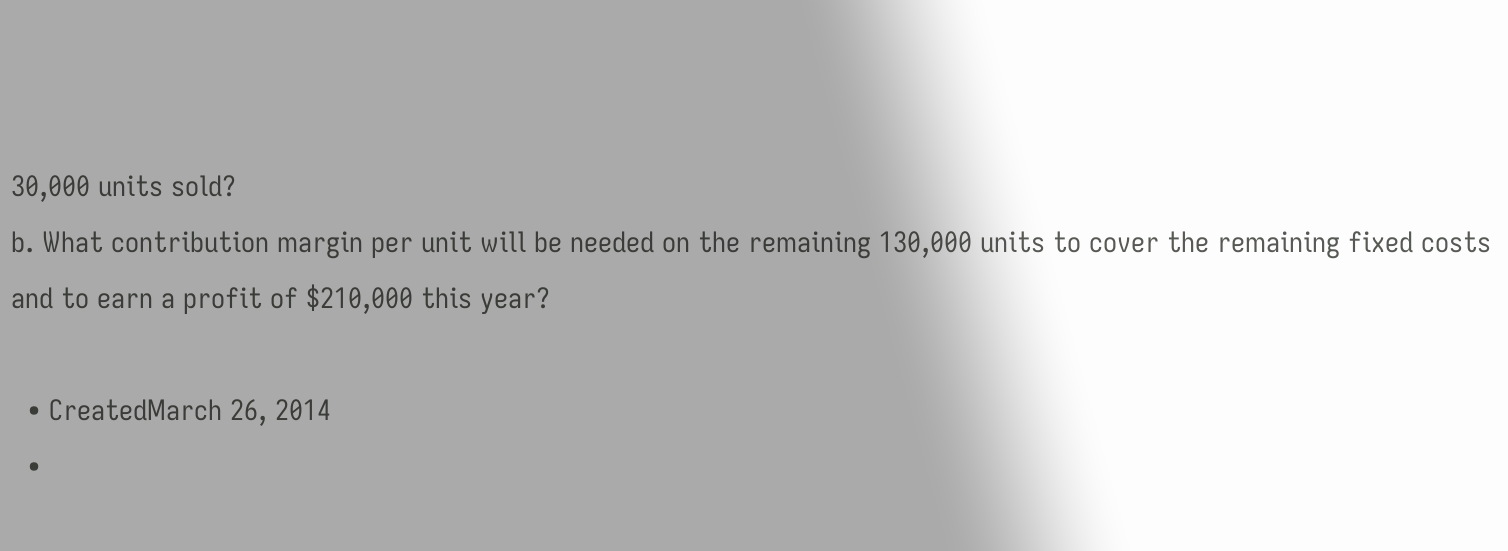30,000 units sold?
b. What contribution margin per unit will be needed on the remaining 130,000 units to cover the remaining fixed costs and to earn a profit of $210,000 this year?

  • CreatedMarch 26, 2014
  •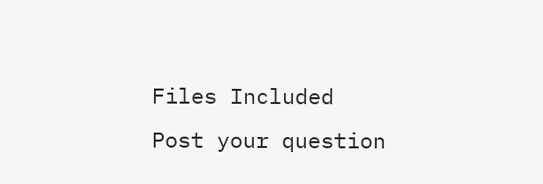Files Included
Post your question